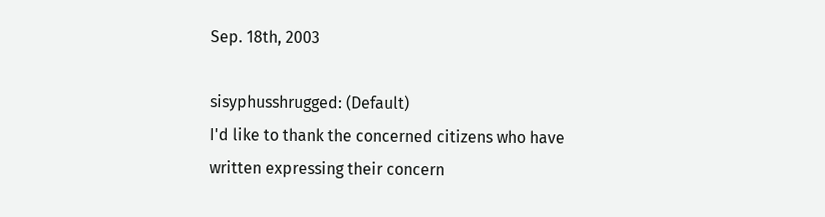Sep. 18th, 2003

sisyphusshrugged: (Default)
I'd like to thank the concerned citizens who have written expressing their concern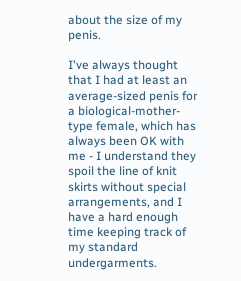about the size of my penis.

I've always thought that I had at least an average-sized penis for a biological-mother-type female, which has always been OK with me - I understand they spoil the line of knit skirts without special arrangements, and I have a hard enough time keeping track of my standard undergarments.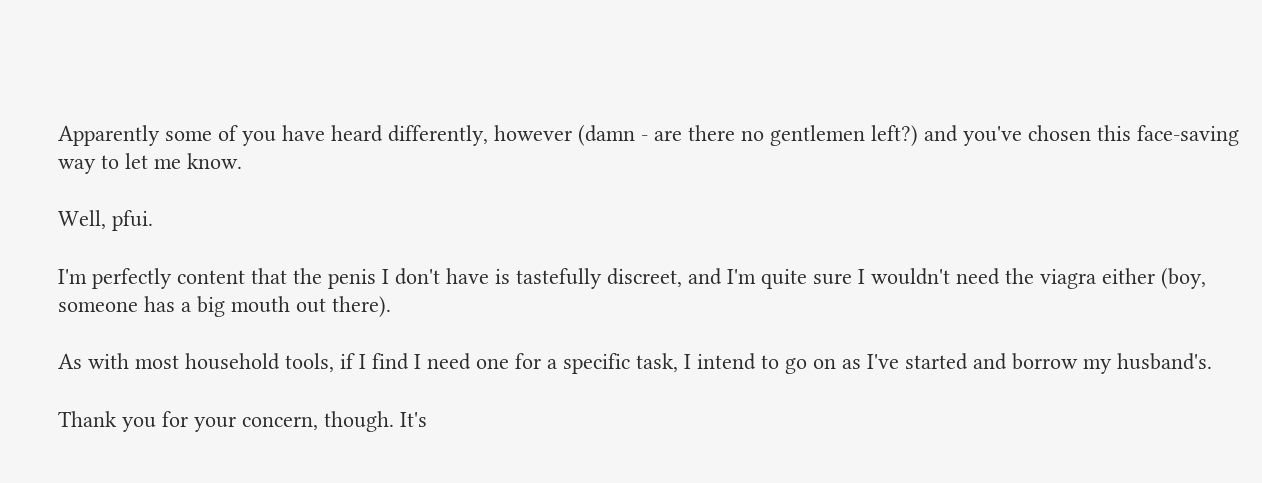Apparently some of you have heard differently, however (damn - are there no gentlemen left?) and you've chosen this face-saving way to let me know.

Well, pfui.

I'm perfectly content that the penis I don't have is tastefully discreet, and I'm quite sure I wouldn't need the viagra either (boy, someone has a big mouth out there).

As with most household tools, if I find I need one for a specific task, I intend to go on as I've started and borrow my husband's.

Thank you for your concern, though. It's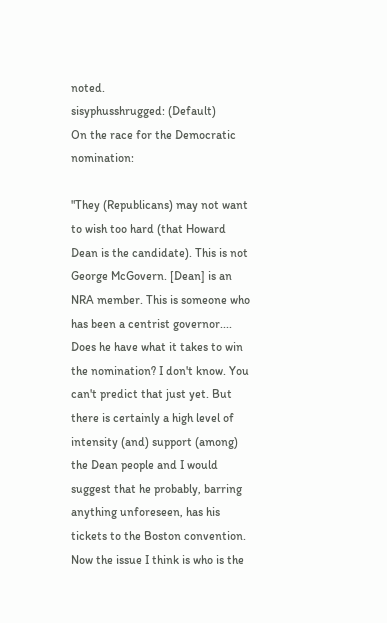noted.
sisyphusshrugged: (Default)
On the race for the Democratic nomination:

"They (Republicans) may not want to wish too hard (that Howard Dean is the candidate). This is not George McGovern. [Dean] is an NRA member. This is someone who has been a centrist governor.... Does he have what it takes to win the nomination? I don't know. You can't predict that just yet. But there is certainly a high level of intensity (and) support (among) the Dean people and I would suggest that he probably, barring anything unforeseen, has his tickets to the Boston convention. Now the issue I think is who is the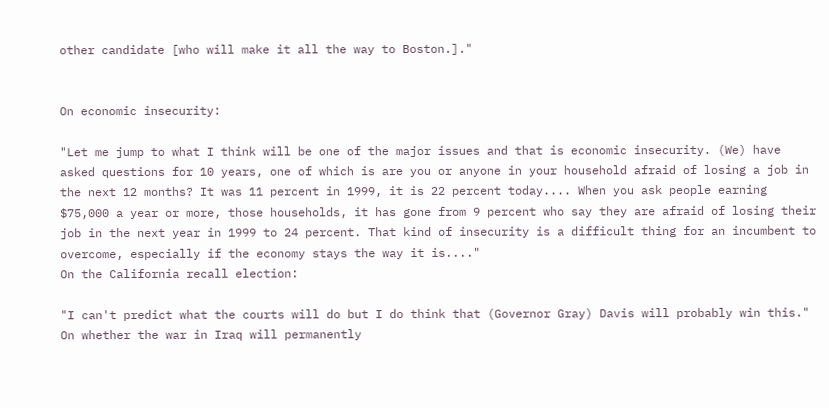other candidate [who will make it all the way to Boston.]."


On economic insecurity:

"Let me jump to what I think will be one of the major issues and that is economic insecurity. (We) have asked questions for 10 years, one of which is are you or anyone in your household afraid of losing a job in the next 12 months? It was 11 percent in 1999, it is 22 percent today.... When you ask people earning $75,000 a year or more, those households, it has gone from 9 percent who say they are afraid of losing their job in the next year in 1999 to 24 percent. That kind of insecurity is a difficult thing for an incumbent to overcome, especially if the economy stays the way it is...."
On the California recall election:

"I can't predict what the courts will do but I do think that (Governor Gray) Davis will probably win this."
On whether the war in Iraq will permanently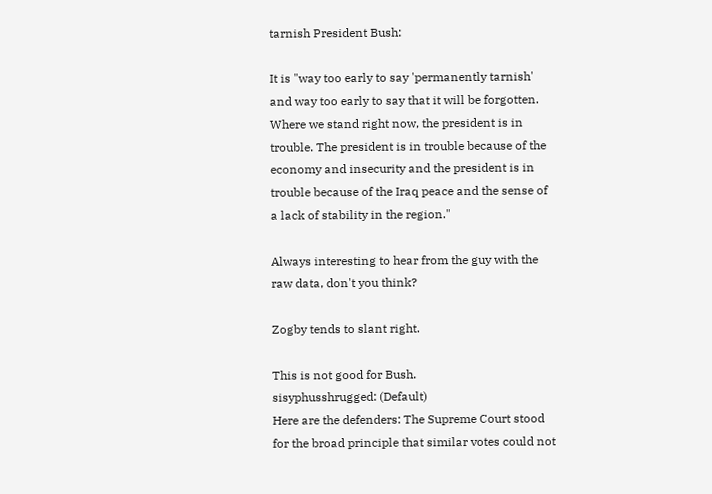tarnish President Bush:

It is "way too early to say 'permanently tarnish' and way too early to say that it will be forgotten. Where we stand right now, the president is in trouble. The president is in trouble because of the economy and insecurity and the president is in trouble because of the Iraq peace and the sense of a lack of stability in the region."

Always interesting to hear from the guy with the raw data, don't you think?

Zogby tends to slant right.

This is not good for Bush.
sisyphusshrugged: (Default)
Here are the defenders: The Supreme Court stood for the broad principle that similar votes could not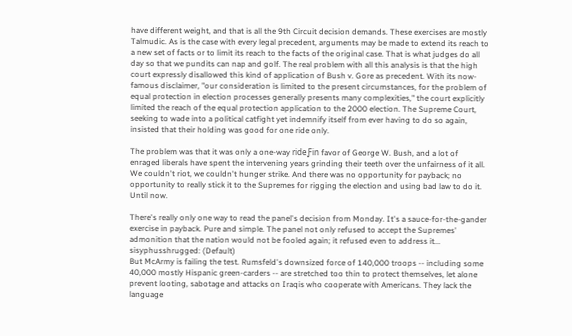have different weight, and that is all the 9th Circuit decision demands. These exercises are mostly Talmudic. As is the case with every legal precedent, arguments may be made to extend its reach to a new set of facts or to limit its reach to the facts of the original case. That is what judges do all day so that we pundits can nap and golf. The real problem with all this analysis is that the high court expressly disallowed this kind of application of Bush v. Gore as precedent. With its now-famous disclaimer, "our consideration is limited to the present circumstances, for the problem of equal protection in election processes generally presents many complexities," the court explicitly limited the reach of the equal protection application to the 2000 election. The Supreme Court, seeking to wade into a political catfight yet indemnify itself from ever having to do so again, insisted that their holding was good for one ride only.

The problem was that it was only a one-way rideƑin favor of George W. Bush, and a lot of enraged liberals have spent the intervening years grinding their teeth over the unfairness of it all. We couldn't riot, we couldn't hunger strike. And there was no opportunity for payback; no opportunity to really stick it to the Supremes for rigging the election and using bad law to do it. Until now.

There's really only one way to read the panel's decision from Monday. It's a sauce-for-the-gander exercise in payback. Pure and simple. The panel not only refused to accept the Supremes' admonition that the nation would not be fooled again; it refused even to address it...
sisyphusshrugged: (Default)
But McArmy is failing the test. Rumsfeld's downsized force of 140,000 troops -- including some 40,000 mostly Hispanic green-carders -- are stretched too thin to protect themselves, let alone prevent looting, sabotage and attacks on Iraqis who cooperate with Americans. They lack the language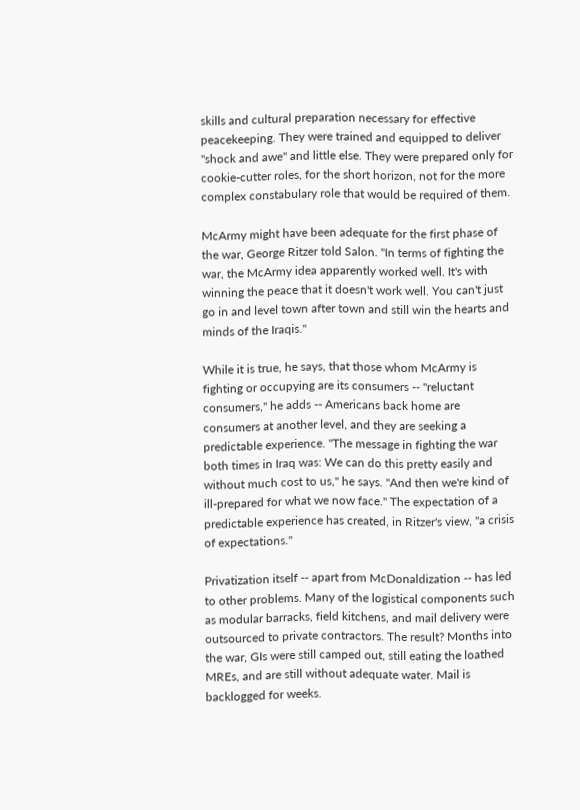skills and cultural preparation necessary for effective peacekeeping. They were trained and equipped to deliver "shock and awe" and little else. They were prepared only for cookie-cutter roles, for the short horizon, not for the more complex constabulary role that would be required of them.

McArmy might have been adequate for the first phase of the war, George Ritzer told Salon. "In terms of fighting the war, the McArmy idea apparently worked well. It's with winning the peace that it doesn't work well. You can't just go in and level town after town and still win the hearts and minds of the Iraqis."

While it is true, he says, that those whom McArmy is fighting or occupying are its consumers -- "reluctant consumers," he adds -- Americans back home are consumers at another level, and they are seeking a predictable experience. "The message in fighting the war both times in Iraq was: We can do this pretty easily and without much cost to us," he says. "And then we're kind of ill-prepared for what we now face." The expectation of a predictable experience has created, in Ritzer's view, "a crisis of expectations."

Privatization itself -- apart from McDonaldization -- has led to other problems. Many of the logistical components such as modular barracks, field kitchens, and mail delivery were outsourced to private contractors. The result? Months into the war, GIs were still camped out, still eating the loathed MREs, and are still without adequate water. Mail is backlogged for weeks.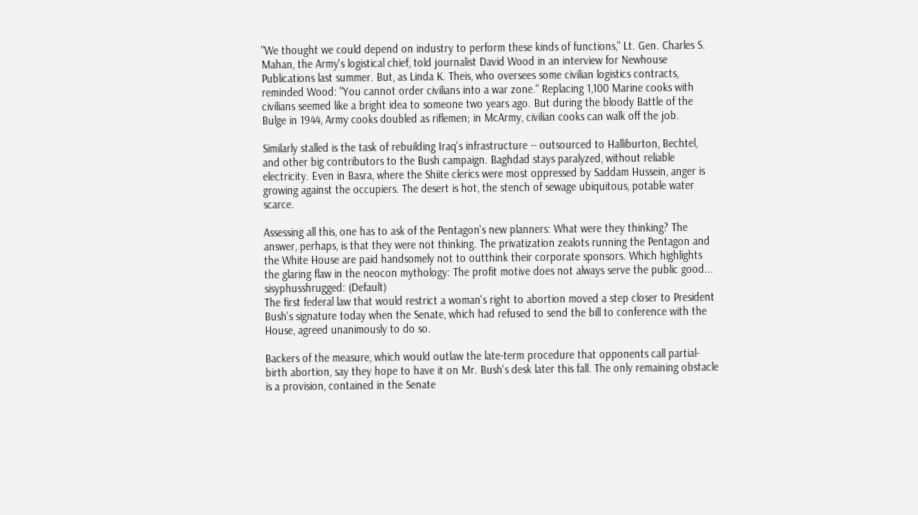"We thought we could depend on industry to perform these kinds of functions," Lt. Gen. Charles S. Mahan, the Army's logistical chief, told journalist David Wood in an interview for Newhouse Publications last summer. But, as Linda K. Theis, who oversees some civilian logistics contracts, reminded Wood: "You cannot order civilians into a war zone." Replacing 1,100 Marine cooks with civilians seemed like a bright idea to someone two years ago. But during the bloody Battle of the Bulge in 1944, Army cooks doubled as riflemen; in McArmy, civilian cooks can walk off the job.

Similarly stalled is the task of rebuilding Iraq's infrastructure -- outsourced to Halliburton, Bechtel, and other big contributors to the Bush campaign. Baghdad stays paralyzed, without reliable electricity. Even in Basra, where the Shiite clerics were most oppressed by Saddam Hussein, anger is growing against the occupiers. The desert is hot, the stench of sewage ubiquitous, potable water scarce.

Assessing all this, one has to ask of the Pentagon's new planners: What were they thinking? The answer, perhaps, is that they were not thinking. The privatization zealots running the Pentagon and the White House are paid handsomely not to outthink their corporate sponsors. Which highlights the glaring flaw in the neocon mythology: The profit motive does not always serve the public good...
sisyphusshrugged: (Default)
The first federal law that would restrict a woman's right to abortion moved a step closer to President Bush's signature today when the Senate, which had refused to send the bill to conference with the House, agreed unanimously to do so.

Backers of the measure, which would outlaw the late-term procedure that opponents call partial-birth abortion, say they hope to have it on Mr. Bush's desk later this fall. The only remaining obstacle is a provision, contained in the Senate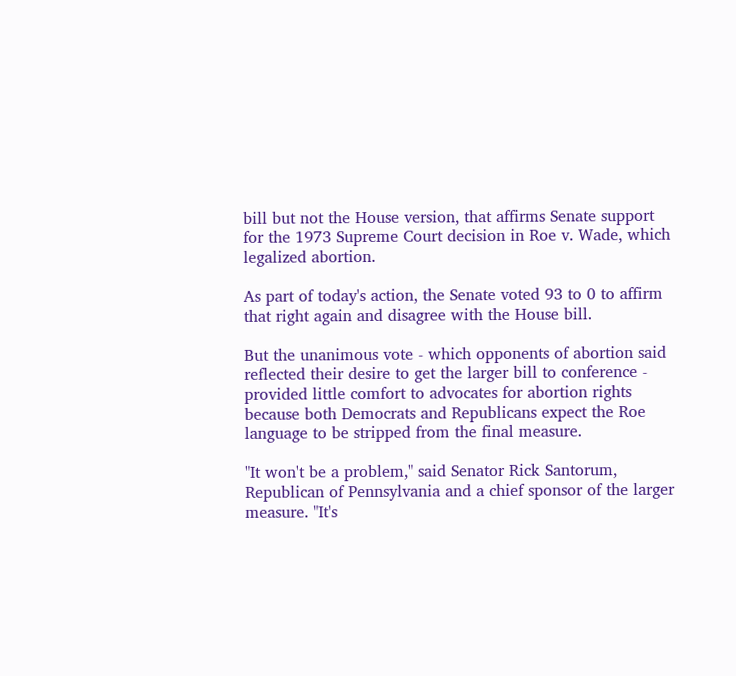bill but not the House version, that affirms Senate support for the 1973 Supreme Court decision in Roe v. Wade, which legalized abortion.

As part of today's action, the Senate voted 93 to 0 to affirm that right again and disagree with the House bill.

But the unanimous vote - which opponents of abortion said reflected their desire to get the larger bill to conference - provided little comfort to advocates for abortion rights because both Democrats and Republicans expect the Roe language to be stripped from the final measure.

"It won't be a problem," said Senator Rick Santorum, Republican of Pennsylvania and a chief sponsor of the larger measure. "It's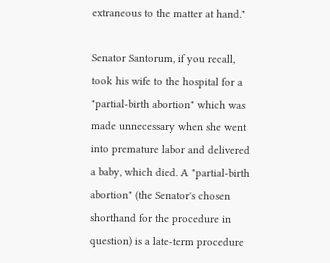extraneous to the matter at hand."

Senator Santorum, if you recall, took his wife to the hospital for a "partial-birth abortion" which was made unnecessary when she went into premature labor and delivered a baby, which died. A "partial-birth abortion" (the Senator's chosen shorthand for the procedure in question) is a late-term procedure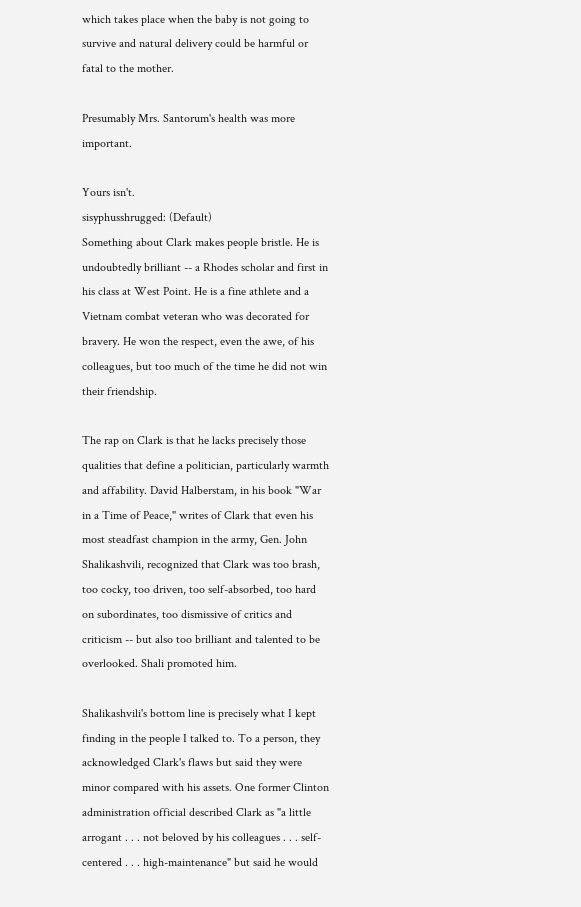which takes place when the baby is not going to survive and natural delivery could be harmful or fatal to the mother.

Presumably Mrs. Santorum's health was more important.

Yours isn't.
sisyphusshrugged: (Default)
Something about Clark makes people bristle. He is undoubtedly brilliant -- a Rhodes scholar and first in his class at West Point. He is a fine athlete and a Vietnam combat veteran who was decorated for bravery. He won the respect, even the awe, of his colleagues, but too much of the time he did not win their friendship.

The rap on Clark is that he lacks precisely those qualities that define a politician, particularly warmth and affability. David Halberstam, in his book "War in a Time of Peace," writes of Clark that even his most steadfast champion in the army, Gen. John Shalikashvili, recognized that Clark was too brash, too cocky, too driven, too self-absorbed, too hard on subordinates, too dismissive of critics and criticism -- but also too brilliant and talented to be overlooked. Shali promoted him.

Shalikashvili's bottom line is precisely what I kept finding in the people I talked to. To a person, they acknowledged Clark's flaws but said they were minor compared with his assets. One former Clinton administration official described Clark as "a little arrogant . . . not beloved by his colleagues . . . self-centered . . . high-maintenance" but said he would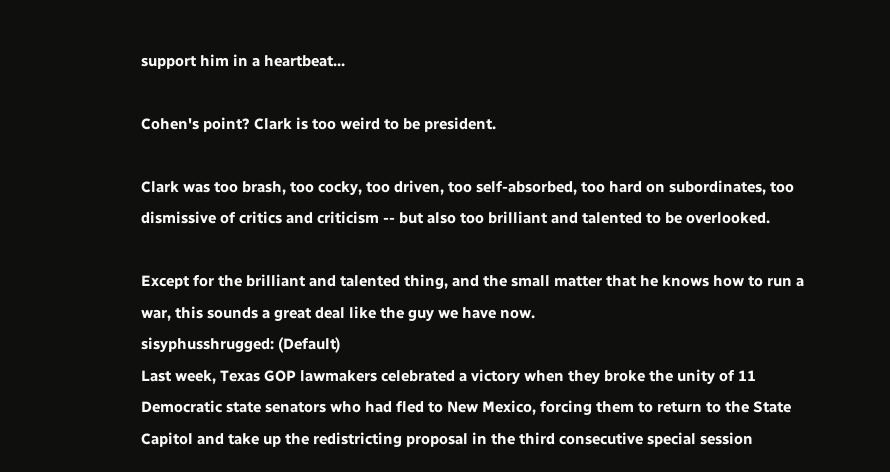support him in a heartbeat...

Cohen's point? Clark is too weird to be president.

Clark was too brash, too cocky, too driven, too self-absorbed, too hard on subordinates, too dismissive of critics and criticism -- but also too brilliant and talented to be overlooked.

Except for the brilliant and talented thing, and the small matter that he knows how to run a war, this sounds a great deal like the guy we have now.
sisyphusshrugged: (Default)
Last week, Texas GOP lawmakers celebrated a victory when they broke the unity of 11 Democratic state senators who had fled to New Mexico, forcing them to return to the State Capitol and take up the redistricting proposal in the third consecutive special session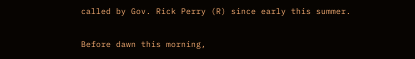called by Gov. Rick Perry (R) since early this summer.

Before dawn this morning,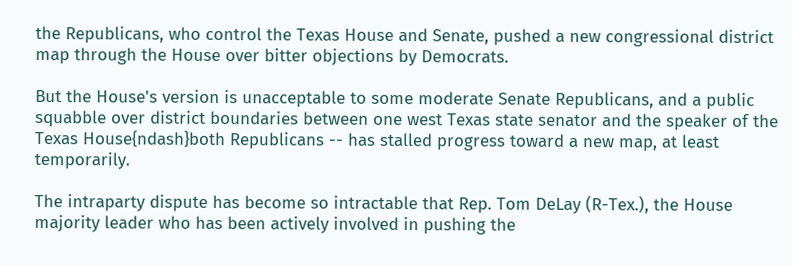the Republicans, who control the Texas House and Senate, pushed a new congressional district map through the House over bitter objections by Democrats.

But the House's version is unacceptable to some moderate Senate Republicans, and a public squabble over district boundaries between one west Texas state senator and the speaker of the Texas House{ndash}both Republicans -- has stalled progress toward a new map, at least temporarily.

The intraparty dispute has become so intractable that Rep. Tom DeLay (R-Tex.), the House majority leader who has been actively involved in pushing the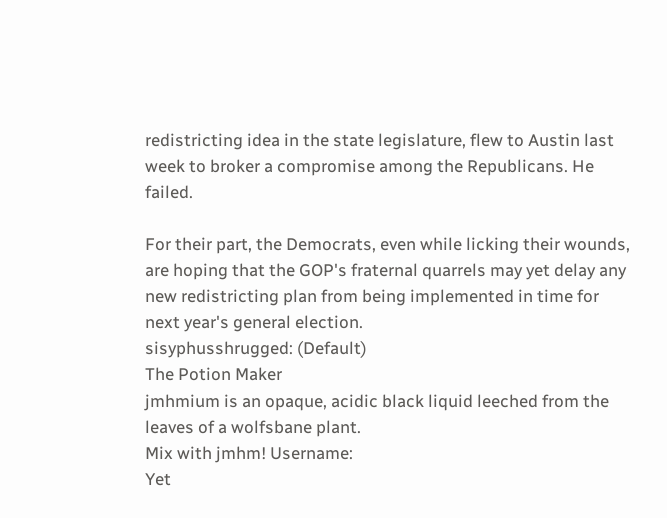redistricting idea in the state legislature, flew to Austin last week to broker a compromise among the Republicans. He failed.

For their part, the Democrats, even while licking their wounds, are hoping that the GOP's fraternal quarrels may yet delay any new redistricting plan from being implemented in time for next year's general election.
sisyphusshrugged: (Default)
The Potion Maker
jmhmium is an opaque, acidic black liquid leeched from the leaves of a wolfsbane plant.
Mix with jmhm! Username:
Yet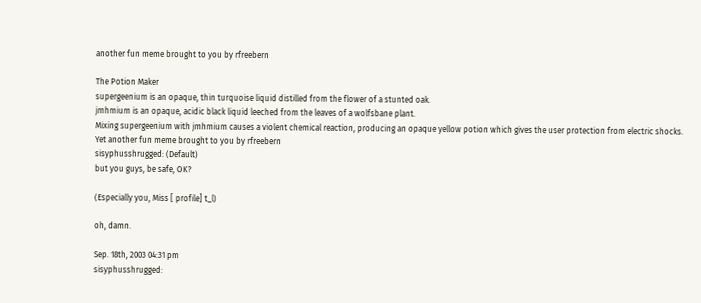another fun meme brought to you by rfreebern

The Potion Maker
supergeenium is an opaque, thin turquoise liquid distilled from the flower of a stunted oak.
jmhmium is an opaque, acidic black liquid leeched from the leaves of a wolfsbane plant.
Mixing supergeenium with jmhmium causes a violent chemical reaction, producing an opaque yellow potion which gives the user protection from electric shocks.
Yet another fun meme brought to you by rfreebern
sisyphusshrugged: (Default)
but you guys, be safe, OK?

(Especially you, Miss [ profile] t_l)

oh, damn.

Sep. 18th, 2003 04:31 pm
sisyphusshrugged: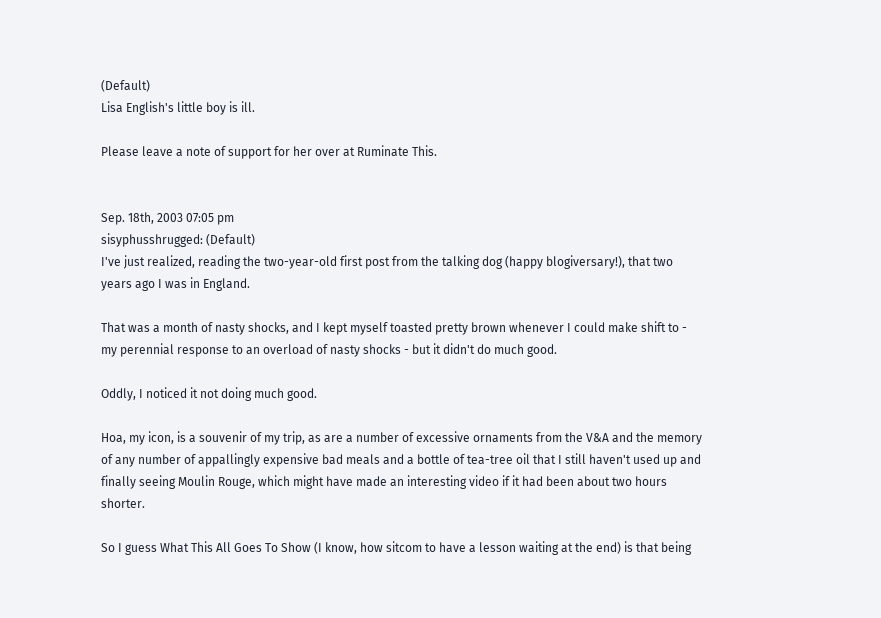(Default)
Lisa English's little boy is ill.

Please leave a note of support for her over at Ruminate This.


Sep. 18th, 2003 07:05 pm
sisyphusshrugged: (Default)
I've just realized, reading the two-year-old first post from the talking dog (happy blogiversary!), that two years ago I was in England.

That was a month of nasty shocks, and I kept myself toasted pretty brown whenever I could make shift to - my perennial response to an overload of nasty shocks - but it didn't do much good.

Oddly, I noticed it not doing much good.

Hoa, my icon, is a souvenir of my trip, as are a number of excessive ornaments from the V&A and the memory of any number of appallingly expensive bad meals and a bottle of tea-tree oil that I still haven't used up and finally seeing Moulin Rouge, which might have made an interesting video if it had been about two hours shorter.

So I guess What This All Goes To Show (I know, how sitcom to have a lesson waiting at the end) is that being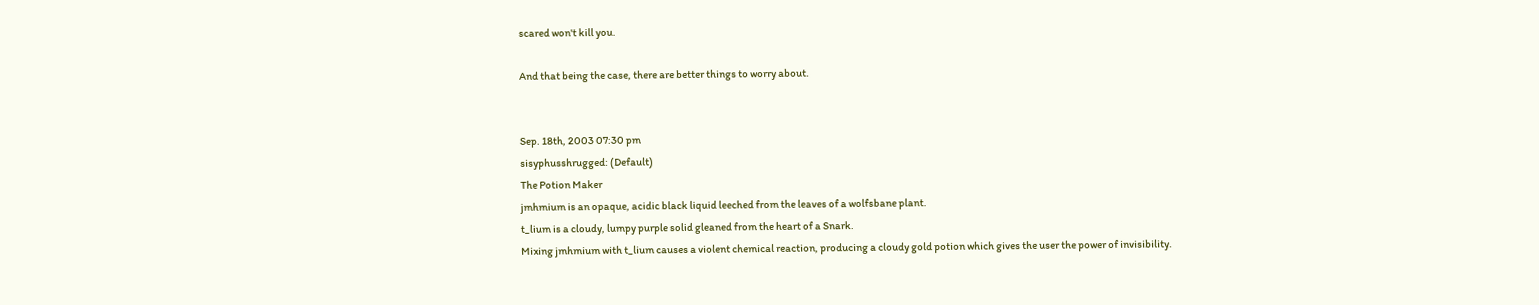scared won't kill you.

And that being the case, there are better things to worry about.


Sep. 18th, 2003 07:30 pm
sisyphusshrugged: (Default)
The Potion Maker
jmhmium is an opaque, acidic black liquid leeched from the leaves of a wolfsbane plant.
t_lium is a cloudy, lumpy purple solid gleaned from the heart of a Snark.
Mixing jmhmium with t_lium causes a violent chemical reaction, producing a cloudy gold potion which gives the user the power of invisibility.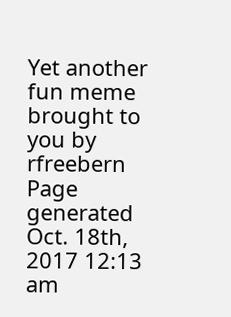Yet another fun meme brought to you by rfreebern
Page generated Oct. 18th, 2017 12:13 am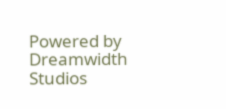Powered by Dreamwidth Studios